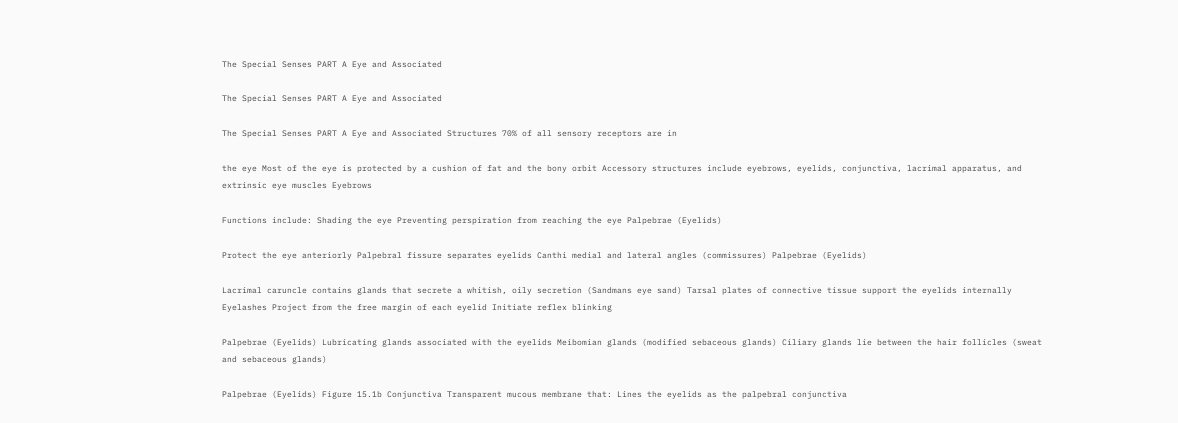The Special Senses PART A Eye and Associated

The Special Senses PART A Eye and Associated

The Special Senses PART A Eye and Associated Structures 70% of all sensory receptors are in

the eye Most of the eye is protected by a cushion of fat and the bony orbit Accessory structures include eyebrows, eyelids, conjunctiva, lacrimal apparatus, and extrinsic eye muscles Eyebrows

Functions include: Shading the eye Preventing perspiration from reaching the eye Palpebrae (Eyelids)

Protect the eye anteriorly Palpebral fissure separates eyelids Canthi medial and lateral angles (commissures) Palpebrae (Eyelids)

Lacrimal caruncle contains glands that secrete a whitish, oily secretion (Sandmans eye sand) Tarsal plates of connective tissue support the eyelids internally Eyelashes Project from the free margin of each eyelid Initiate reflex blinking

Palpebrae (Eyelids) Lubricating glands associated with the eyelids Meibomian glands (modified sebaceous glands) Ciliary glands lie between the hair follicles (sweat and sebaceous glands)

Palpebrae (Eyelids) Figure 15.1b Conjunctiva Transparent mucous membrane that: Lines the eyelids as the palpebral conjunctiva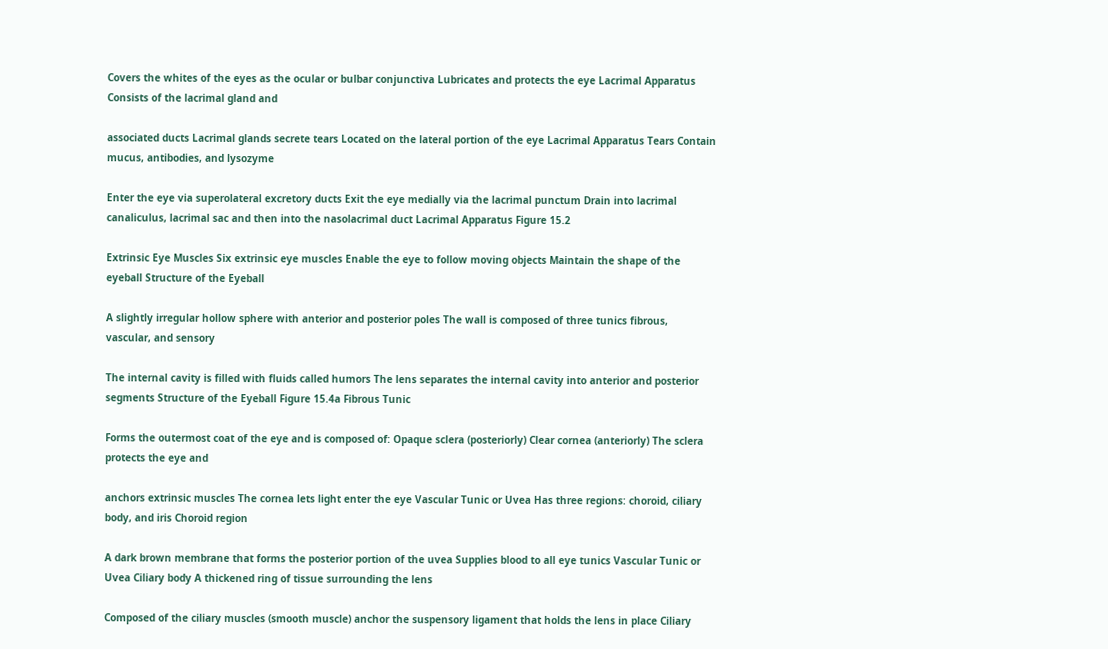Covers the whites of the eyes as the ocular or bulbar conjunctiva Lubricates and protects the eye Lacrimal Apparatus Consists of the lacrimal gland and

associated ducts Lacrimal glands secrete tears Located on the lateral portion of the eye Lacrimal Apparatus Tears Contain mucus, antibodies, and lysozyme

Enter the eye via superolateral excretory ducts Exit the eye medially via the lacrimal punctum Drain into lacrimal canaliculus, lacrimal sac and then into the nasolacrimal duct Lacrimal Apparatus Figure 15.2

Extrinsic Eye Muscles Six extrinsic eye muscles Enable the eye to follow moving objects Maintain the shape of the eyeball Structure of the Eyeball

A slightly irregular hollow sphere with anterior and posterior poles The wall is composed of three tunics fibrous, vascular, and sensory

The internal cavity is filled with fluids called humors The lens separates the internal cavity into anterior and posterior segments Structure of the Eyeball Figure 15.4a Fibrous Tunic

Forms the outermost coat of the eye and is composed of: Opaque sclera (posteriorly) Clear cornea (anteriorly) The sclera protects the eye and

anchors extrinsic muscles The cornea lets light enter the eye Vascular Tunic or Uvea Has three regions: choroid, ciliary body, and iris Choroid region

A dark brown membrane that forms the posterior portion of the uvea Supplies blood to all eye tunics Vascular Tunic or Uvea Ciliary body A thickened ring of tissue surrounding the lens

Composed of the ciliary muscles (smooth muscle) anchor the suspensory ligament that holds the lens in place Ciliary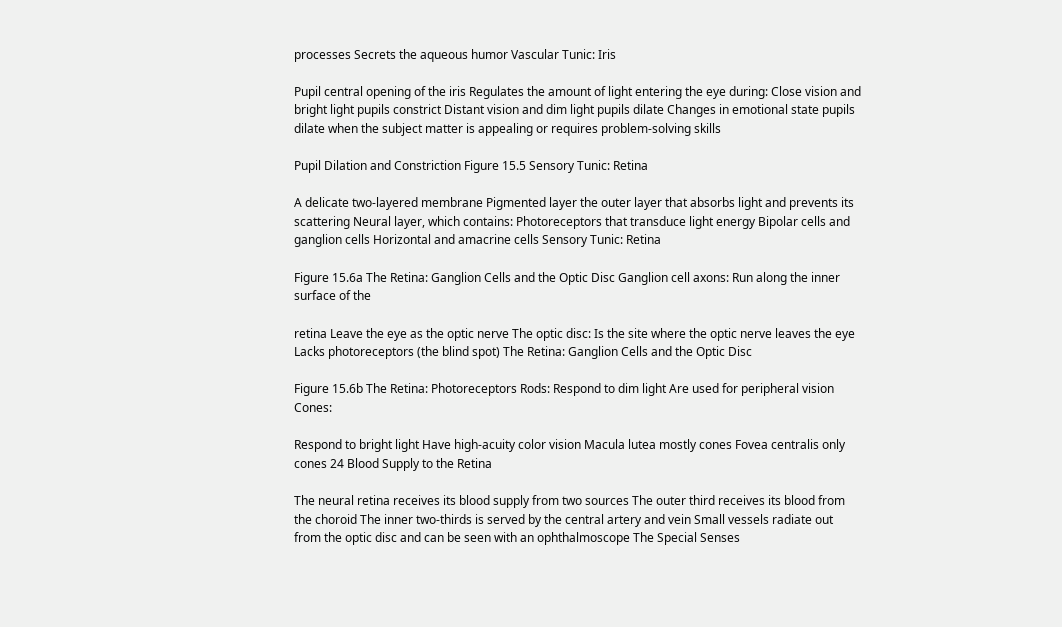processes Secrets the aqueous humor Vascular Tunic: Iris

Pupil central opening of the iris Regulates the amount of light entering the eye during: Close vision and bright light pupils constrict Distant vision and dim light pupils dilate Changes in emotional state pupils dilate when the subject matter is appealing or requires problem-solving skills

Pupil Dilation and Constriction Figure 15.5 Sensory Tunic: Retina

A delicate two-layered membrane Pigmented layer the outer layer that absorbs light and prevents its scattering Neural layer, which contains: Photoreceptors that transduce light energy Bipolar cells and ganglion cells Horizontal and amacrine cells Sensory Tunic: Retina

Figure 15.6a The Retina: Ganglion Cells and the Optic Disc Ganglion cell axons: Run along the inner surface of the

retina Leave the eye as the optic nerve The optic disc: Is the site where the optic nerve leaves the eye Lacks photoreceptors (the blind spot) The Retina: Ganglion Cells and the Optic Disc

Figure 15.6b The Retina: Photoreceptors Rods: Respond to dim light Are used for peripheral vision Cones:

Respond to bright light Have high-acuity color vision Macula lutea mostly cones Fovea centralis only cones 24 Blood Supply to the Retina

The neural retina receives its blood supply from two sources The outer third receives its blood from the choroid The inner two-thirds is served by the central artery and vein Small vessels radiate out from the optic disc and can be seen with an ophthalmoscope The Special Senses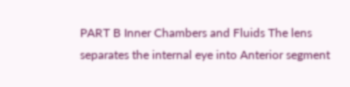PART B Inner Chambers and Fluids The lens separates the internal eye into Anterior segment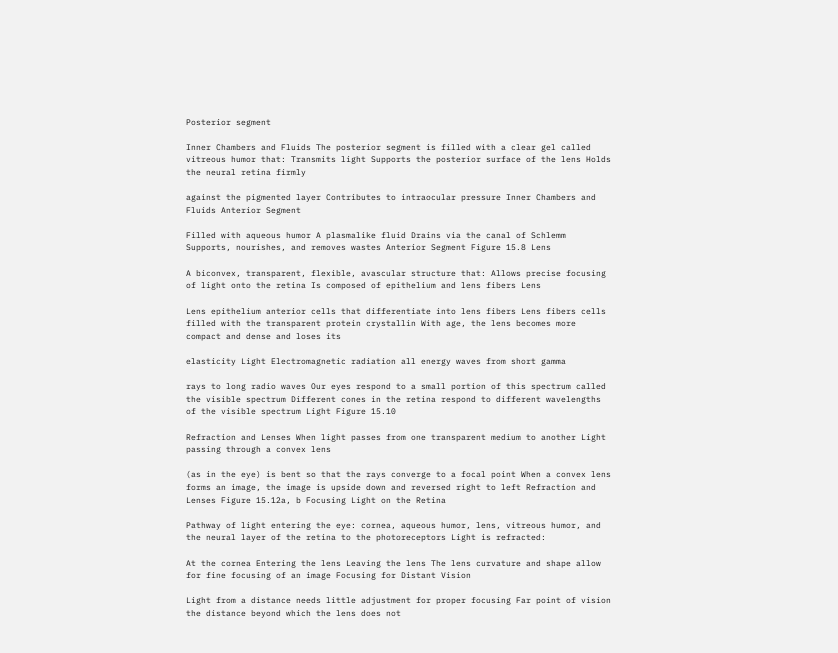Posterior segment

Inner Chambers and Fluids The posterior segment is filled with a clear gel called vitreous humor that: Transmits light Supports the posterior surface of the lens Holds the neural retina firmly

against the pigmented layer Contributes to intraocular pressure Inner Chambers and Fluids Anterior Segment

Filled with aqueous humor A plasmalike fluid Drains via the canal of Schlemm Supports, nourishes, and removes wastes Anterior Segment Figure 15.8 Lens

A biconvex, transparent, flexible, avascular structure that: Allows precise focusing of light onto the retina Is composed of epithelium and lens fibers Lens

Lens epithelium anterior cells that differentiate into lens fibers Lens fibers cells filled with the transparent protein crystallin With age, the lens becomes more compact and dense and loses its

elasticity Light Electromagnetic radiation all energy waves from short gamma

rays to long radio waves Our eyes respond to a small portion of this spectrum called the visible spectrum Different cones in the retina respond to different wavelengths of the visible spectrum Light Figure 15.10

Refraction and Lenses When light passes from one transparent medium to another Light passing through a convex lens

(as in the eye) is bent so that the rays converge to a focal point When a convex lens forms an image, the image is upside down and reversed right to left Refraction and Lenses Figure 15.12a, b Focusing Light on the Retina

Pathway of light entering the eye: cornea, aqueous humor, lens, vitreous humor, and the neural layer of the retina to the photoreceptors Light is refracted:

At the cornea Entering the lens Leaving the lens The lens curvature and shape allow for fine focusing of an image Focusing for Distant Vision

Light from a distance needs little adjustment for proper focusing Far point of vision the distance beyond which the lens does not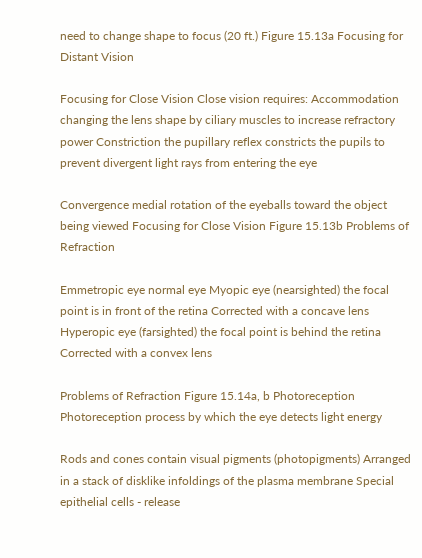need to change shape to focus (20 ft.) Figure 15.13a Focusing for Distant Vision

Focusing for Close Vision Close vision requires: Accommodation changing the lens shape by ciliary muscles to increase refractory power Constriction the pupillary reflex constricts the pupils to prevent divergent light rays from entering the eye

Convergence medial rotation of the eyeballs toward the object being viewed Focusing for Close Vision Figure 15.13b Problems of Refraction

Emmetropic eye normal eye Myopic eye (nearsighted) the focal point is in front of the retina Corrected with a concave lens Hyperopic eye (farsighted) the focal point is behind the retina Corrected with a convex lens

Problems of Refraction Figure 15.14a, b Photoreception Photoreception process by which the eye detects light energy

Rods and cones contain visual pigments (photopigments) Arranged in a stack of disklike infoldings of the plasma membrane Special epithelial cells - release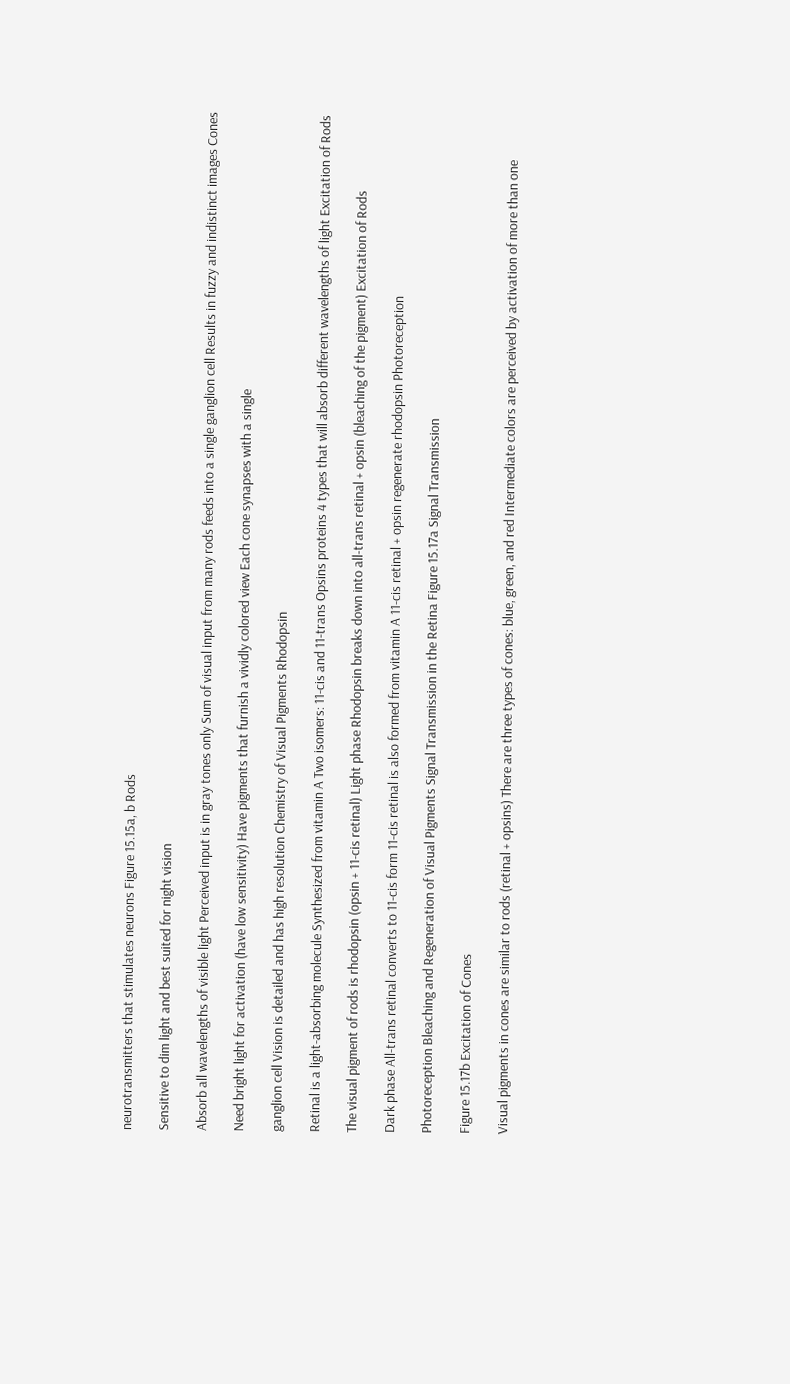neurotransmitters that stimulates neurons Figure 15.15a, b Rods

Sensitive to dim light and best suited for night vision

Absorb all wavelengths of visible light Perceived input is in gray tones only Sum of visual input from many rods feeds into a single ganglion cell Results in fuzzy and indistinct images Cones

Need bright light for activation (have low sensitivity) Have pigments that furnish a vividly colored view Each cone synapses with a single

ganglion cell Vision is detailed and has high resolution Chemistry of Visual Pigments Rhodopsin

Retinal is a light-absorbing molecule Synthesized from vitamin A Two isomers: 11-cis and 11-trans Opsins proteins 4 types that will absorb different wavelengths of light Excitation of Rods

The visual pigment of rods is rhodopsin (opsin + 11-cis retinal) Light phase Rhodopsin breaks down into all-trans retinal + opsin (bleaching of the pigment) Excitation of Rods

Dark phase All-trans retinal converts to 11-cis form 11-cis retinal is also formed from vitamin A 11-cis retinal + opsin regenerate rhodopsin Photoreception

Photoreception Bleaching and Regeneration of Visual Pigments Signal Transmission in the Retina Figure 15.17a Signal Transmission

Figure 15.17b Excitation of Cones

Visual pigments in cones are similar to rods (retinal + opsins) There are three types of cones: blue, green, and red Intermediate colors are perceived by activation of more than one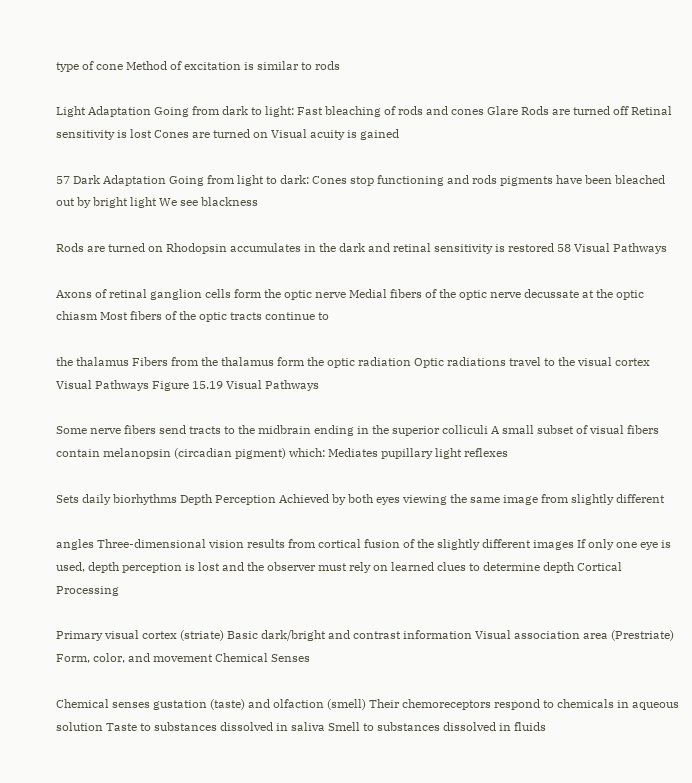type of cone Method of excitation is similar to rods

Light Adaptation Going from dark to light: Fast bleaching of rods and cones Glare Rods are turned off Retinal sensitivity is lost Cones are turned on Visual acuity is gained

57 Dark Adaptation Going from light to dark: Cones stop functioning and rods pigments have been bleached out by bright light We see blackness

Rods are turned on Rhodopsin accumulates in the dark and retinal sensitivity is restored 58 Visual Pathways

Axons of retinal ganglion cells form the optic nerve Medial fibers of the optic nerve decussate at the optic chiasm Most fibers of the optic tracts continue to

the thalamus Fibers from the thalamus form the optic radiation Optic radiations travel to the visual cortex Visual Pathways Figure 15.19 Visual Pathways

Some nerve fibers send tracts to the midbrain ending in the superior colliculi A small subset of visual fibers contain melanopsin (circadian pigment) which: Mediates pupillary light reflexes

Sets daily biorhythms Depth Perception Achieved by both eyes viewing the same image from slightly different

angles Three-dimensional vision results from cortical fusion of the slightly different images If only one eye is used, depth perception is lost and the observer must rely on learned clues to determine depth Cortical Processing

Primary visual cortex (striate) Basic dark/bright and contrast information Visual association area (Prestriate) Form, color, and movement Chemical Senses

Chemical senses gustation (taste) and olfaction (smell) Their chemoreceptors respond to chemicals in aqueous solution Taste to substances dissolved in saliva Smell to substances dissolved in fluids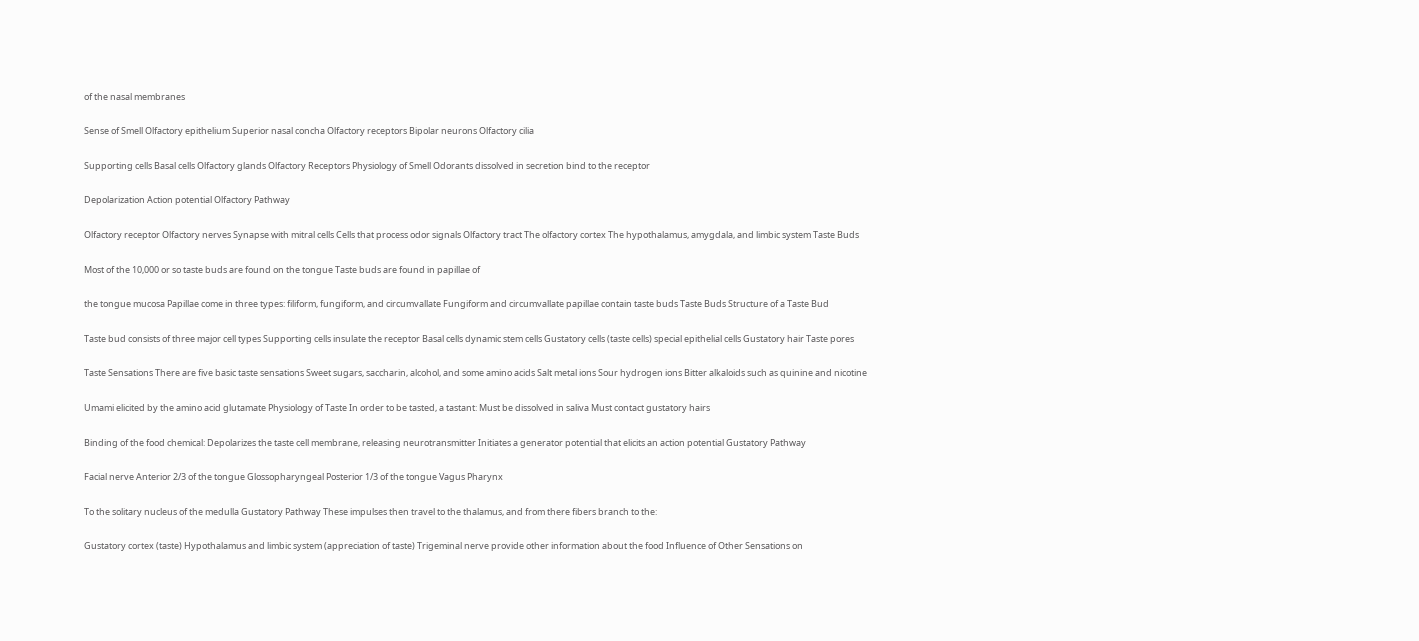of the nasal membranes

Sense of Smell Olfactory epithelium Superior nasal concha Olfactory receptors Bipolar neurons Olfactory cilia

Supporting cells Basal cells Olfactory glands Olfactory Receptors Physiology of Smell Odorants dissolved in secretion bind to the receptor

Depolarization Action potential Olfactory Pathway

Olfactory receptor Olfactory nerves Synapse with mitral cells Cells that process odor signals Olfactory tract The olfactory cortex The hypothalamus, amygdala, and limbic system Taste Buds

Most of the 10,000 or so taste buds are found on the tongue Taste buds are found in papillae of

the tongue mucosa Papillae come in three types: filiform, fungiform, and circumvallate Fungiform and circumvallate papillae contain taste buds Taste Buds Structure of a Taste Bud

Taste bud consists of three major cell types Supporting cells insulate the receptor Basal cells dynamic stem cells Gustatory cells (taste cells) special epithelial cells Gustatory hair Taste pores

Taste Sensations There are five basic taste sensations Sweet sugars, saccharin, alcohol, and some amino acids Salt metal ions Sour hydrogen ions Bitter alkaloids such as quinine and nicotine

Umami elicited by the amino acid glutamate Physiology of Taste In order to be tasted, a tastant: Must be dissolved in saliva Must contact gustatory hairs

Binding of the food chemical: Depolarizes the taste cell membrane, releasing neurotransmitter Initiates a generator potential that elicits an action potential Gustatory Pathway

Facial nerve Anterior 2/3 of the tongue Glossopharyngeal Posterior 1/3 of the tongue Vagus Pharynx

To the solitary nucleus of the medulla Gustatory Pathway These impulses then travel to the thalamus, and from there fibers branch to the:

Gustatory cortex (taste) Hypothalamus and limbic system (appreciation of taste) Trigeminal nerve provide other information about the food Influence of Other Sensations on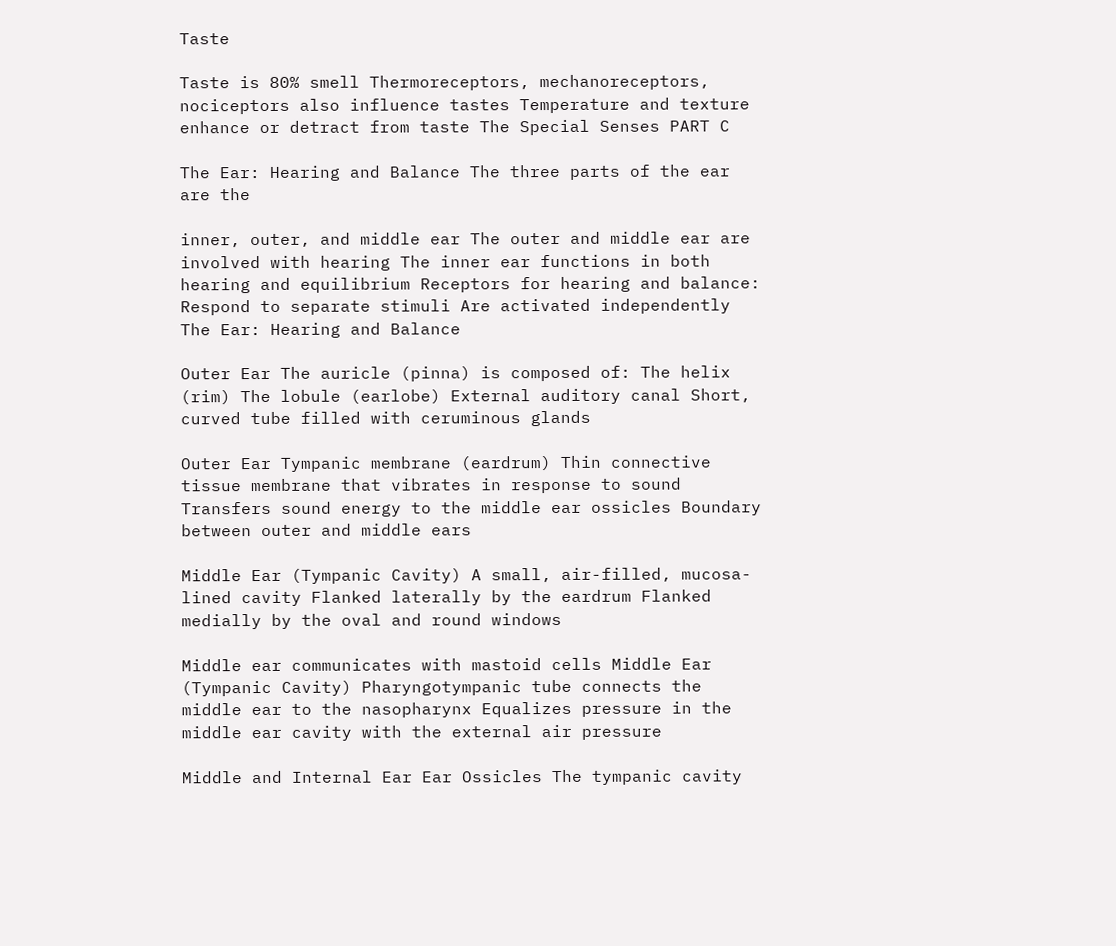Taste

Taste is 80% smell Thermoreceptors, mechanoreceptors, nociceptors also influence tastes Temperature and texture enhance or detract from taste The Special Senses PART C

The Ear: Hearing and Balance The three parts of the ear are the

inner, outer, and middle ear The outer and middle ear are involved with hearing The inner ear functions in both hearing and equilibrium Receptors for hearing and balance: Respond to separate stimuli Are activated independently The Ear: Hearing and Balance

Outer Ear The auricle (pinna) is composed of: The helix (rim) The lobule (earlobe) External auditory canal Short, curved tube filled with ceruminous glands

Outer Ear Tympanic membrane (eardrum) Thin connective tissue membrane that vibrates in response to sound Transfers sound energy to the middle ear ossicles Boundary between outer and middle ears

Middle Ear (Tympanic Cavity) A small, air-filled, mucosa-lined cavity Flanked laterally by the eardrum Flanked medially by the oval and round windows

Middle ear communicates with mastoid cells Middle Ear (Tympanic Cavity) Pharyngotympanic tube connects the middle ear to the nasopharynx Equalizes pressure in the middle ear cavity with the external air pressure

Middle and Internal Ear Ear Ossicles The tympanic cavity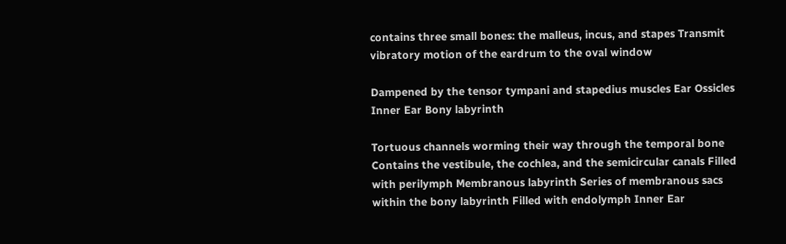contains three small bones: the malleus, incus, and stapes Transmit vibratory motion of the eardrum to the oval window

Dampened by the tensor tympani and stapedius muscles Ear Ossicles Inner Ear Bony labyrinth

Tortuous channels worming their way through the temporal bone Contains the vestibule, the cochlea, and the semicircular canals Filled with perilymph Membranous labyrinth Series of membranous sacs within the bony labyrinth Filled with endolymph Inner Ear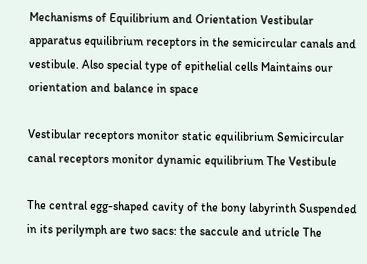Mechanisms of Equilibrium and Orientation Vestibular apparatus equilibrium receptors in the semicircular canals and vestibule. Also special type of epithelial cells Maintains our orientation and balance in space

Vestibular receptors monitor static equilibrium Semicircular canal receptors monitor dynamic equilibrium The Vestibule

The central egg-shaped cavity of the bony labyrinth Suspended in its perilymph are two sacs: the saccule and utricle The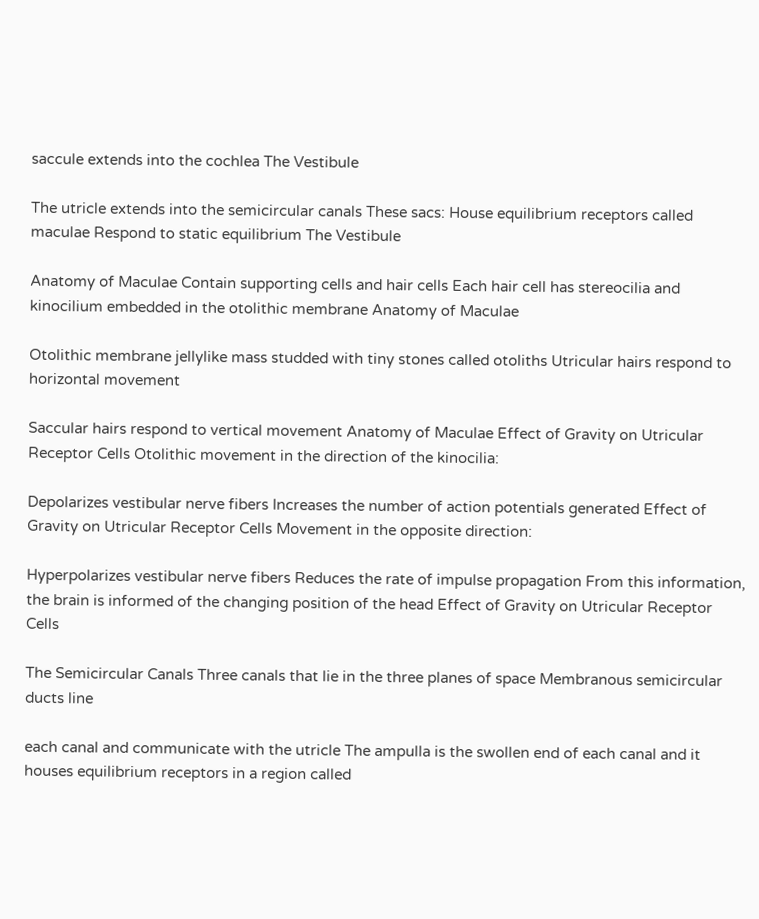saccule extends into the cochlea The Vestibule

The utricle extends into the semicircular canals These sacs: House equilibrium receptors called maculae Respond to static equilibrium The Vestibule

Anatomy of Maculae Contain supporting cells and hair cells Each hair cell has stereocilia and kinocilium embedded in the otolithic membrane Anatomy of Maculae

Otolithic membrane jellylike mass studded with tiny stones called otoliths Utricular hairs respond to horizontal movement

Saccular hairs respond to vertical movement Anatomy of Maculae Effect of Gravity on Utricular Receptor Cells Otolithic movement in the direction of the kinocilia:

Depolarizes vestibular nerve fibers Increases the number of action potentials generated Effect of Gravity on Utricular Receptor Cells Movement in the opposite direction:

Hyperpolarizes vestibular nerve fibers Reduces the rate of impulse propagation From this information, the brain is informed of the changing position of the head Effect of Gravity on Utricular Receptor Cells

The Semicircular Canals Three canals that lie in the three planes of space Membranous semicircular ducts line

each canal and communicate with the utricle The ampulla is the swollen end of each canal and it houses equilibrium receptors in a region called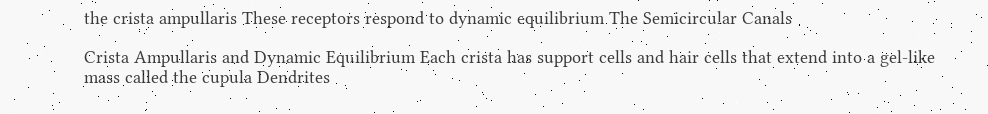the crista ampullaris These receptors respond to dynamic equilibrium The Semicircular Canals

Crista Ampullaris and Dynamic Equilibrium Each crista has support cells and hair cells that extend into a gel-like mass called the cupula Dendrites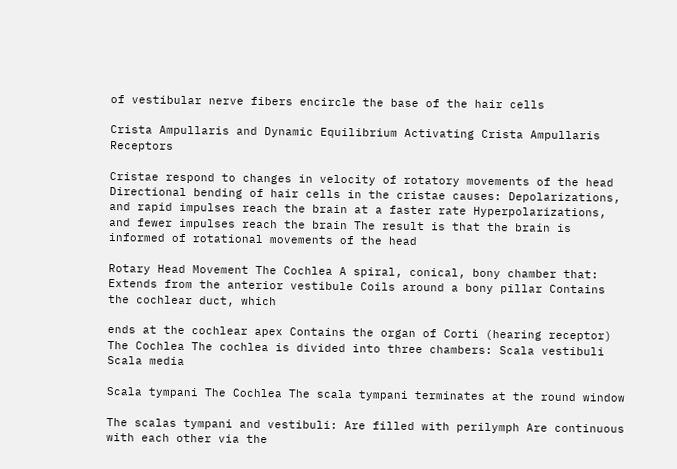of vestibular nerve fibers encircle the base of the hair cells

Crista Ampullaris and Dynamic Equilibrium Activating Crista Ampullaris Receptors

Cristae respond to changes in velocity of rotatory movements of the head Directional bending of hair cells in the cristae causes: Depolarizations, and rapid impulses reach the brain at a faster rate Hyperpolarizations, and fewer impulses reach the brain The result is that the brain is informed of rotational movements of the head

Rotary Head Movement The Cochlea A spiral, conical, bony chamber that: Extends from the anterior vestibule Coils around a bony pillar Contains the cochlear duct, which

ends at the cochlear apex Contains the organ of Corti (hearing receptor) The Cochlea The cochlea is divided into three chambers: Scala vestibuli Scala media

Scala tympani The Cochlea The scala tympani terminates at the round window

The scalas tympani and vestibuli: Are filled with perilymph Are continuous with each other via the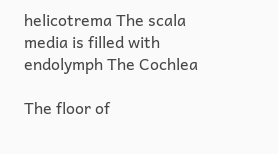helicotrema The scala media is filled with endolymph The Cochlea

The floor of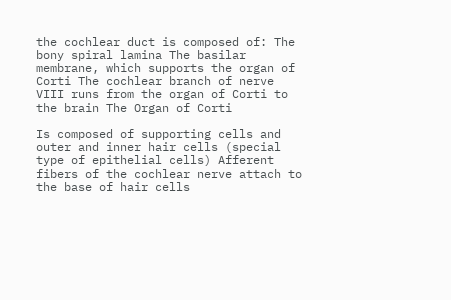the cochlear duct is composed of: The bony spiral lamina The basilar membrane, which supports the organ of Corti The cochlear branch of nerve VIII runs from the organ of Corti to the brain The Organ of Corti

Is composed of supporting cells and outer and inner hair cells (special type of epithelial cells) Afferent fibers of the cochlear nerve attach to the base of hair cells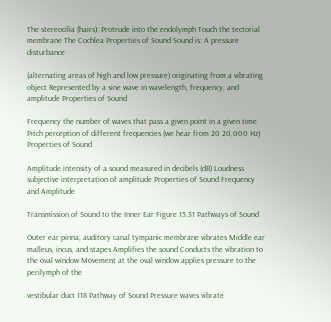The stereocilia (hairs): Protrude into the endolymph Touch the tectorial membrane The Cochlea Properties of Sound Sound is: A pressure disturbance

(alternating areas of high and low pressure) originating from a vibrating object Represented by a sine wave in wavelength, frequency, and amplitude Properties of Sound

Frequency the number of waves that pass a given point in a given time Pitch perception of different frequencies (we hear from 20 20,000 Hz) Properties of Sound

Amplitude intensity of a sound measured in decibels (dB) Loudness subjective interpretation of amplitude Properties of Sound Frequency and Amplitude

Transmission of Sound to the Inner Ear Figure 15.31 Pathways of Sound

Outer ear pinna, auditory canal tympanic membrane vibrates Middle ear malleus, incus, and stapes Amplifies the sound Conducts the vibration to the oval window Movement at the oval window applies pressure to the perilymph of the

vestibular duct 118 Pathway of Sound Pressure waves vibrate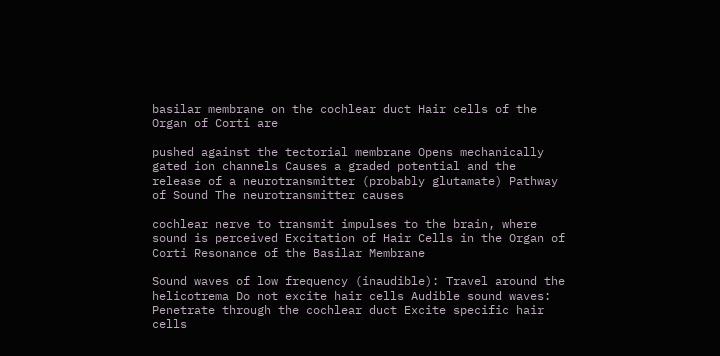basilar membrane on the cochlear duct Hair cells of the Organ of Corti are

pushed against the tectorial membrane Opens mechanically gated ion channels Causes a graded potential and the release of a neurotransmitter (probably glutamate) Pathway of Sound The neurotransmitter causes

cochlear nerve to transmit impulses to the brain, where sound is perceived Excitation of Hair Cells in the Organ of Corti Resonance of the Basilar Membrane

Sound waves of low frequency (inaudible): Travel around the helicotrema Do not excite hair cells Audible sound waves: Penetrate through the cochlear duct Excite specific hair cells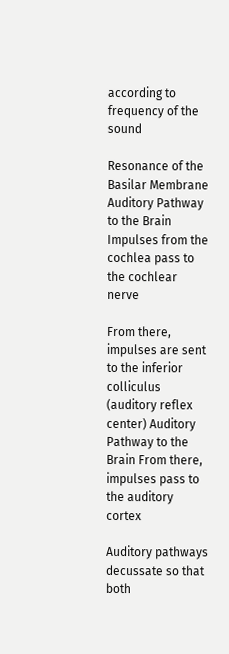according to frequency of the sound

Resonance of the Basilar Membrane Auditory Pathway to the Brain Impulses from the cochlea pass to the cochlear nerve

From there, impulses are sent to the inferior colliculus (auditory reflex center) Auditory Pathway to the Brain From there, impulses pass to the auditory cortex

Auditory pathways decussate so that both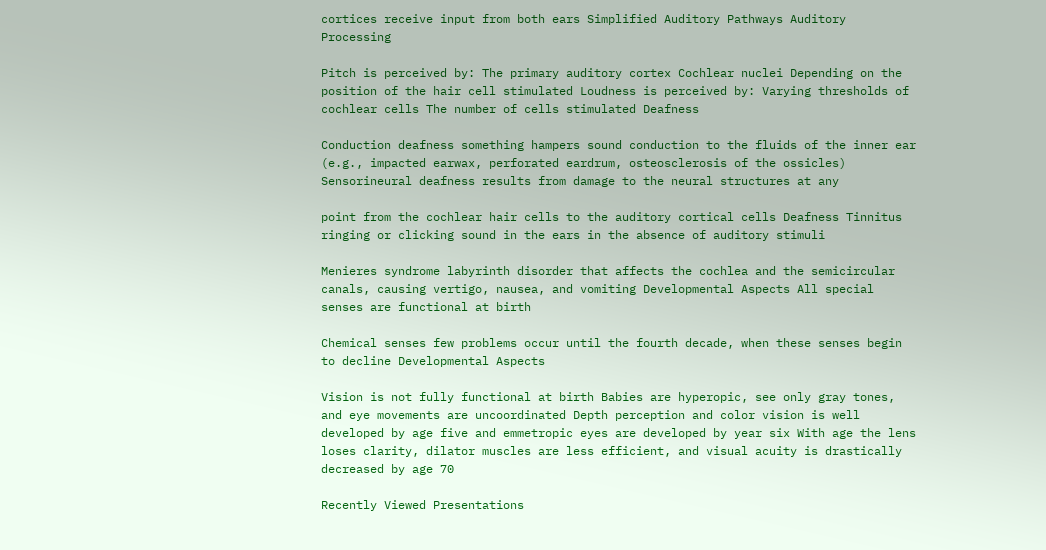cortices receive input from both ears Simplified Auditory Pathways Auditory Processing

Pitch is perceived by: The primary auditory cortex Cochlear nuclei Depending on the position of the hair cell stimulated Loudness is perceived by: Varying thresholds of cochlear cells The number of cells stimulated Deafness

Conduction deafness something hampers sound conduction to the fluids of the inner ear (e.g., impacted earwax, perforated eardrum, osteosclerosis of the ossicles) Sensorineural deafness results from damage to the neural structures at any

point from the cochlear hair cells to the auditory cortical cells Deafness Tinnitus ringing or clicking sound in the ears in the absence of auditory stimuli

Menieres syndrome labyrinth disorder that affects the cochlea and the semicircular canals, causing vertigo, nausea, and vomiting Developmental Aspects All special senses are functional at birth

Chemical senses few problems occur until the fourth decade, when these senses begin to decline Developmental Aspects

Vision is not fully functional at birth Babies are hyperopic, see only gray tones, and eye movements are uncoordinated Depth perception and color vision is well developed by age five and emmetropic eyes are developed by year six With age the lens loses clarity, dilator muscles are less efficient, and visual acuity is drastically decreased by age 70

Recently Viewed Presentations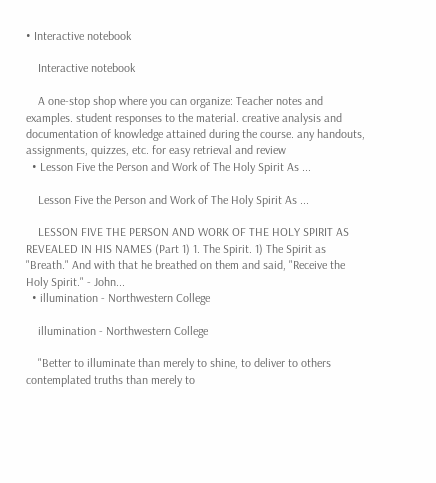• Interactive notebook

    Interactive notebook

    A one-stop shop where you can organize: Teacher notes and examples. student responses to the material. creative analysis and documentation of knowledge attained during the course. any handouts, assignments, quizzes, etc. for easy retrieval and review
  • Lesson Five the Person and Work of The Holy Spirit As ...

    Lesson Five the Person and Work of The Holy Spirit As ...

    LESSON FIVE THE PERSON AND WORK OF THE HOLY SPIRIT AS REVEALED IN HIS NAMES (Part 1) 1. The Spirit. 1) The Spirit as "Breath." And with that he breathed on them and said, "Receive the Holy Spirit." - John...
  • illumination - Northwestern College

    illumination - Northwestern College

    "Better to illuminate than merely to shine, to deliver to others contemplated truths than merely to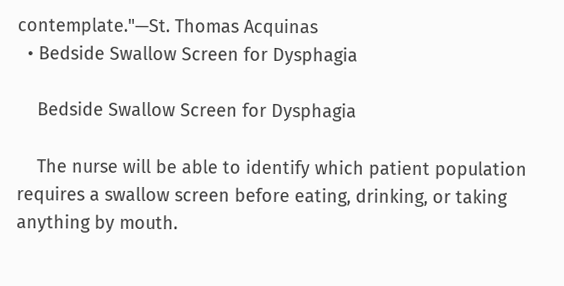contemplate."—St. Thomas Acquinas
  • Bedside Swallow Screen for Dysphagia

    Bedside Swallow Screen for Dysphagia

    The nurse will be able to identify which patient population requires a swallow screen before eating, drinking, or taking anything by mouth.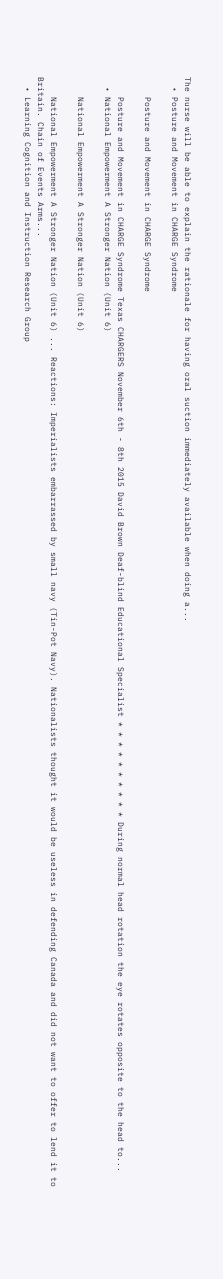The nurse will be able to explain the rationale for having oral suction immediately available when doing a...
  • Posture and Movement in CHARGE Syndrome

    Posture and Movement in CHARGE Syndrome

    Posture and Movement in CHARGE Syndrome Texas CHARGERS November 6th - 8th 2015 David Brown Deaf-blind Educational Specialist * * * * * * * * * * During normal head rotation the eye rotates opposite to the head to...
  • National Empowerment A Stronger Nation (Unit 6)

    National Empowerment A Stronger Nation (Unit 6)

    National Empowerment A Stronger Nation (Unit 6) ... Reactions: Imperialists embarrassed by small navy (Tin-Pot Navy). Nationalists thought it would be useless in defending Canada and did not want to offer to lend it to Britain. Chain of Events Arms...
  • Learning Cognition and Instruction Research Group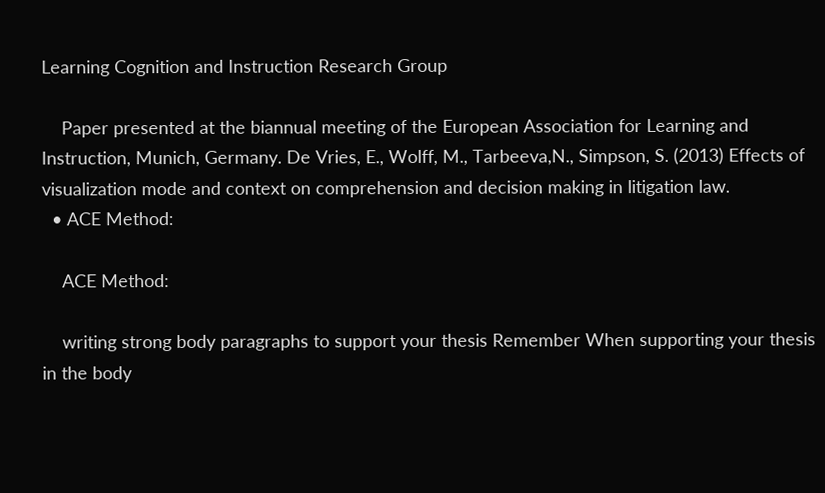Learning Cognition and Instruction Research Group

    Paper presented at the biannual meeting of the European Association for Learning and Instruction, Munich, Germany. De Vries, E., Wolff, M., Tarbeeva,N., Simpson, S. (2013) Effects of visualization mode and context on comprehension and decision making in litigation law.
  • ACE Method:

    ACE Method:

    writing strong body paragraphs to support your thesis Remember When supporting your thesis in the body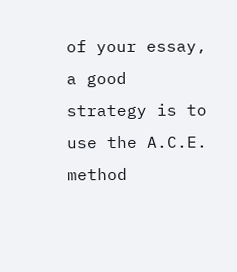of your essay, a good strategy is to use the A.C.E. method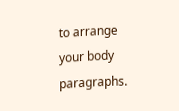to arrange your body paragraphs.